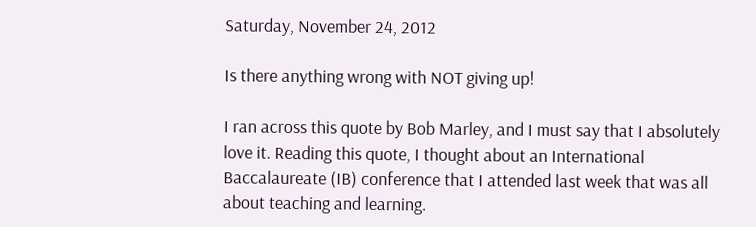Saturday, November 24, 2012

Is there anything wrong with NOT giving up!

I ran across this quote by Bob Marley, and I must say that I absolutely love it. Reading this quote, I thought about an International Baccalaureate (IB) conference that I attended last week that was all about teaching and learning.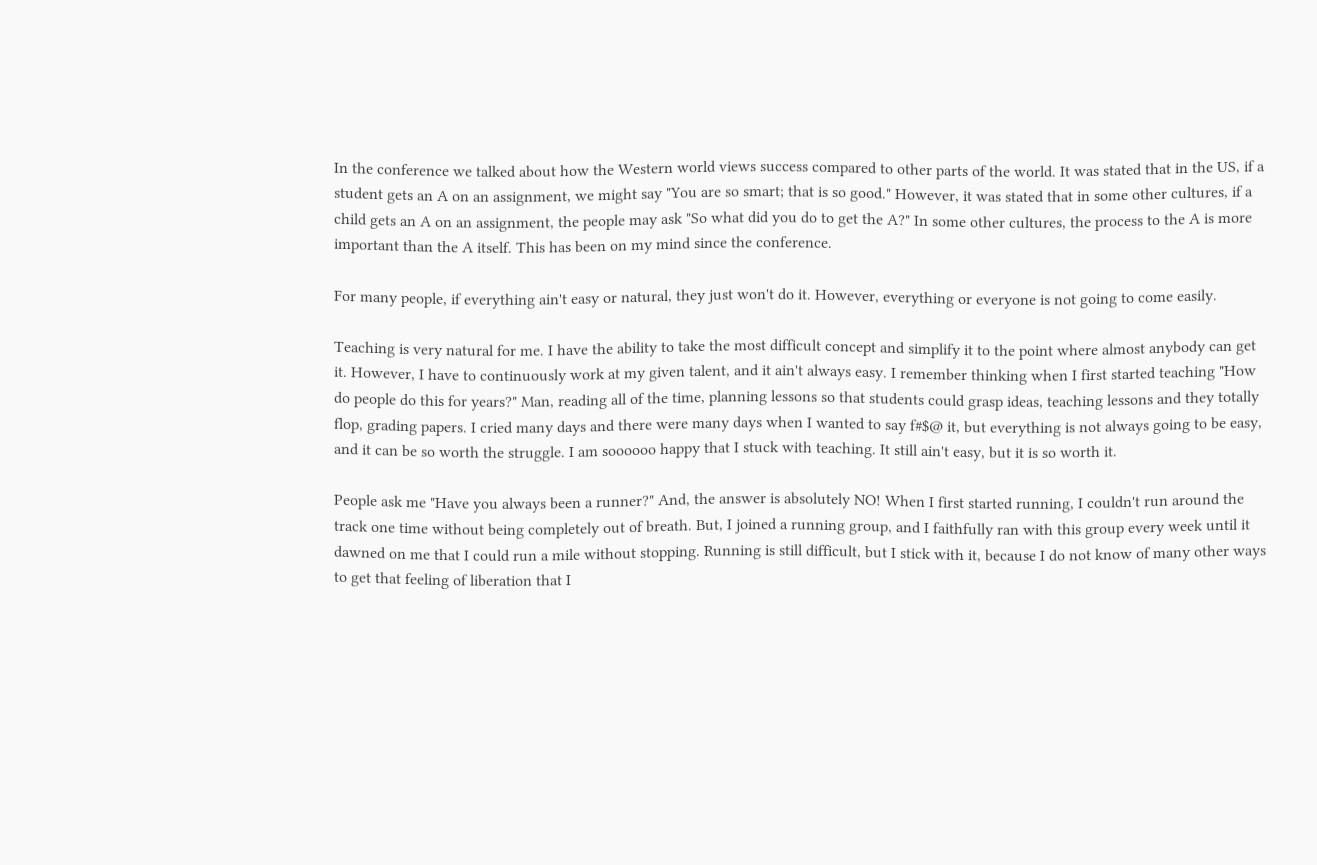In the conference we talked about how the Western world views success compared to other parts of the world. It was stated that in the US, if a student gets an A on an assignment, we might say "You are so smart; that is so good." However, it was stated that in some other cultures, if a child gets an A on an assignment, the people may ask "So what did you do to get the A?" In some other cultures, the process to the A is more important than the A itself. This has been on my mind since the conference.

For many people, if everything ain't easy or natural, they just won't do it. However, everything or everyone is not going to come easily.

Teaching is very natural for me. I have the ability to take the most difficult concept and simplify it to the point where almost anybody can get it. However, I have to continuously work at my given talent, and it ain't always easy. I remember thinking when I first started teaching "How do people do this for years?" Man, reading all of the time, planning lessons so that students could grasp ideas, teaching lessons and they totally flop, grading papers. I cried many days and there were many days when I wanted to say f#$@ it, but everything is not always going to be easy, and it can be so worth the struggle. I am soooooo happy that I stuck with teaching. It still ain't easy, but it is so worth it.

People ask me "Have you always been a runner?" And, the answer is absolutely NO! When I first started running, I couldn't run around the track one time without being completely out of breath. But, I joined a running group, and I faithfully ran with this group every week until it dawned on me that I could run a mile without stopping. Running is still difficult, but I stick with it, because I do not know of many other ways to get that feeling of liberation that I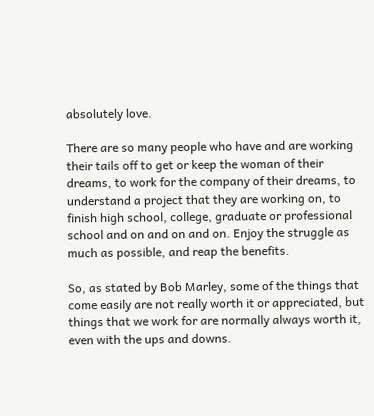absolutely love.

There are so many people who have and are working their tails off to get or keep the woman of their dreams, to work for the company of their dreams, to understand a project that they are working on, to finish high school, college, graduate or professional school and on and on and on. Enjoy the struggle as much as possible, and reap the benefits.

So, as stated by Bob Marley, some of the things that come easily are not really worth it or appreciated, but things that we work for are normally always worth it, even with the ups and downs.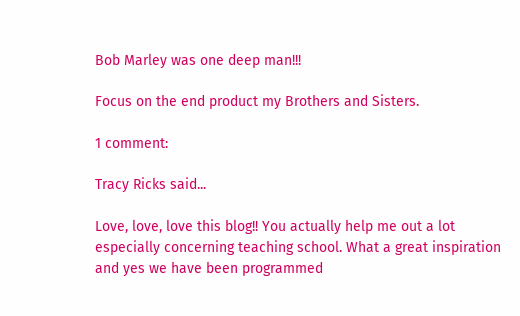Bob Marley was one deep man!!!

Focus on the end product my Brothers and Sisters.

1 comment:

Tracy Ricks said...

Love, love, love this blog!! You actually help me out a lot especially concerning teaching school. What a great inspiration and yes we have been programmed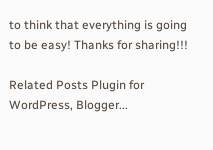to think that everything is going to be easy! Thanks for sharing!!!

Related Posts Plugin for WordPress, Blogger...